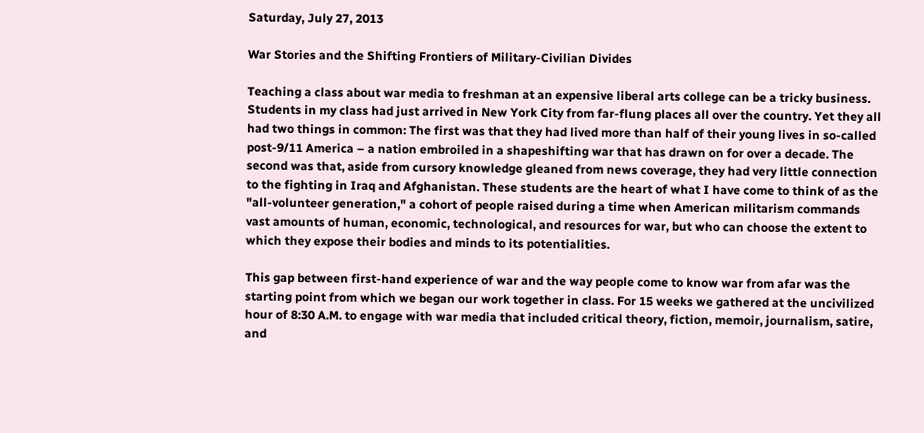Saturday, July 27, 2013

War Stories and the Shifting Frontiers of Military-Civilian Divides

Teaching a class about war media to freshman at an expensive liberal arts college can be a tricky business. Students in my class had just arrived in New York City from far-flung places all over the country. Yet they all had two things in common: The first was that they had lived more than half of their young lives in so-called post-9/11 America – a nation embroiled in a shapeshifting war that has drawn on for over a decade. The second was that, aside from cursory knowledge gleaned from news coverage, they had very little connection to the fighting in Iraq and Afghanistan. These students are the heart of what I have come to think of as the "all-volunteer generation," a cohort of people raised during a time when American militarism commands vast amounts of human, economic, technological, and resources for war, but who can choose the extent to which they expose their bodies and minds to its potentialities.

This gap between first-hand experience of war and the way people come to know war from afar was the starting point from which we began our work together in class. For 15 weeks we gathered at the uncivilized hour of 8:30 A.M. to engage with war media that included critical theory, fiction, memoir, journalism, satire, and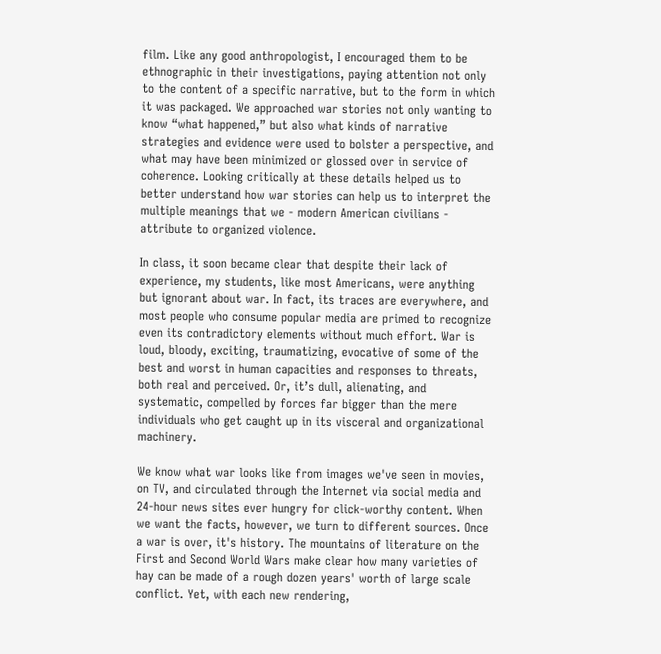film. Like any good anthropologist, I encouraged them to be ethnographic in their investigations, paying attention not only to the content of a specific narrative, but to the form in which it was packaged. We approached war stories not only wanting to know “what happened,” but also what kinds of narrative strategies and evidence were used to bolster a perspective, and what may have been minimized or glossed over in service of coherence. Looking critically at these details helped us to better understand how war stories can help us to interpret the multiple meanings that we - modern American civilians - attribute to organized violence.

In class, it soon became clear that despite their lack of experience, my students, like most Americans, were anything but ignorant about war. In fact, its traces are everywhere, and most people who consume popular media are primed to recognize even its contradictory elements without much effort. War is loud, bloody, exciting, traumatizing, evocative of some of the best and worst in human capacities and responses to threats, both real and perceived. Or, it’s dull, alienating, and systematic, compelled by forces far bigger than the mere individuals who get caught up in its visceral and organizational machinery.

We know what war looks like from images we've seen in movies, on TV, and circulated through the Internet via social media and 24-hour news sites ever hungry for click-worthy content. When we want the facts, however, we turn to different sources. Once a war is over, it's history. The mountains of literature on the First and Second World Wars make clear how many varieties of hay can be made of a rough dozen years' worth of large scale conflict. Yet, with each new rendering,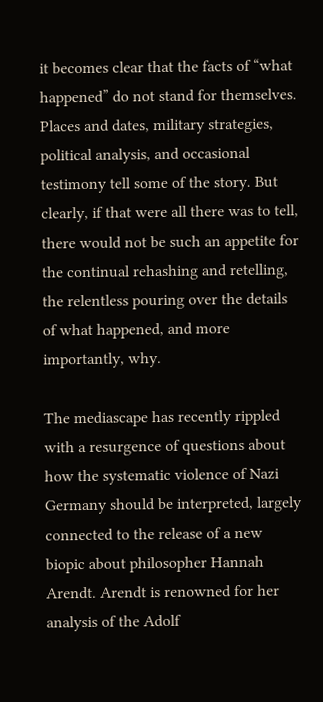it becomes clear that the facts of “what happened” do not stand for themselves. Places and dates, military strategies, political analysis, and occasional testimony tell some of the story. But clearly, if that were all there was to tell, there would not be such an appetite for the continual rehashing and retelling, the relentless pouring over the details of what happened, and more importantly, why.

The mediascape has recently rippled with a resurgence of questions about how the systematic violence of Nazi Germany should be interpreted, largely connected to the release of a new biopic about philosopher Hannah Arendt. Arendt is renowned for her analysis of the Adolf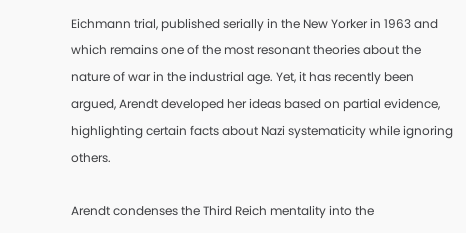Eichmann trial, published serially in the New Yorker in 1963 and which remains one of the most resonant theories about the nature of war in the industrial age. Yet, it has recently been argued, Arendt developed her ideas based on partial evidence, highlighting certain facts about Nazi systematicity while ignoring others.

Arendt condenses the Third Reich mentality into the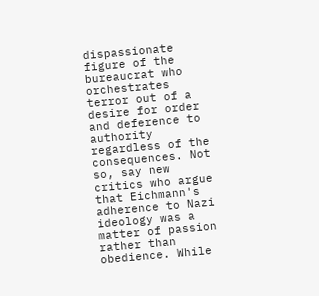dispassionate figure of the bureaucrat who orchestrates terror out of a desire for order and deference to authority regardless of the consequences. Not so, say new critics who argue that Eichmann's adherence to Nazi ideology was a matter of passion rather than obedience. While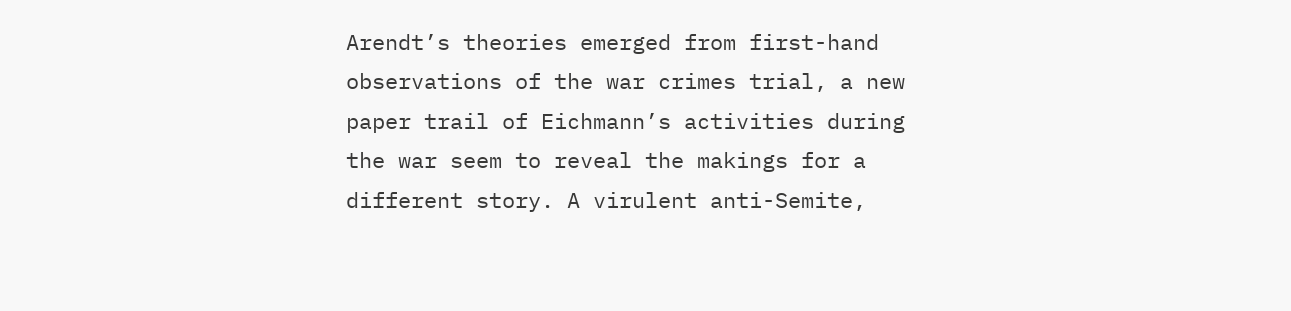Arendt’s theories emerged from first-hand observations of the war crimes trial, a new paper trail of Eichmann’s activities during the war seem to reveal the makings for a different story. A virulent anti-Semite,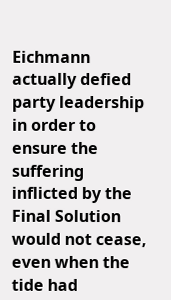Eichmann actually defied party leadership in order to ensure the suffering inflicted by the Final Solution would not cease, even when the tide had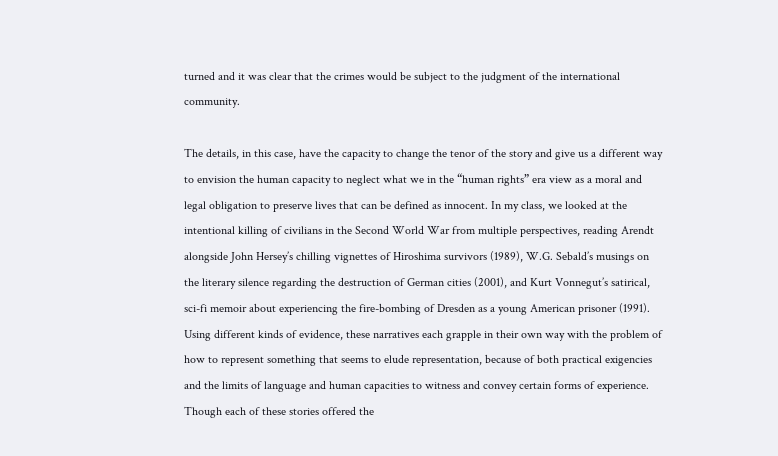turned and it was clear that the crimes would be subject to the judgment of the international community.

The details, in this case, have the capacity to change the tenor of the story and give us a different way to envision the human capacity to neglect what we in the “human rights” era view as a moral and legal obligation to preserve lives that can be defined as innocent. In my class, we looked at the intentional killing of civilians in the Second World War from multiple perspectives, reading Arendt alongside John Hersey’s chilling vignettes of Hiroshima survivors (1989), W.G. Sebald’s musings on the literary silence regarding the destruction of German cities (2001), and Kurt Vonnegut’s satirical, sci-fi memoir about experiencing the fire-bombing of Dresden as a young American prisoner (1991). Using different kinds of evidence, these narratives each grapple in their own way with the problem of how to represent something that seems to elude representation, because of both practical exigencies and the limits of language and human capacities to witness and convey certain forms of experience. Though each of these stories offered the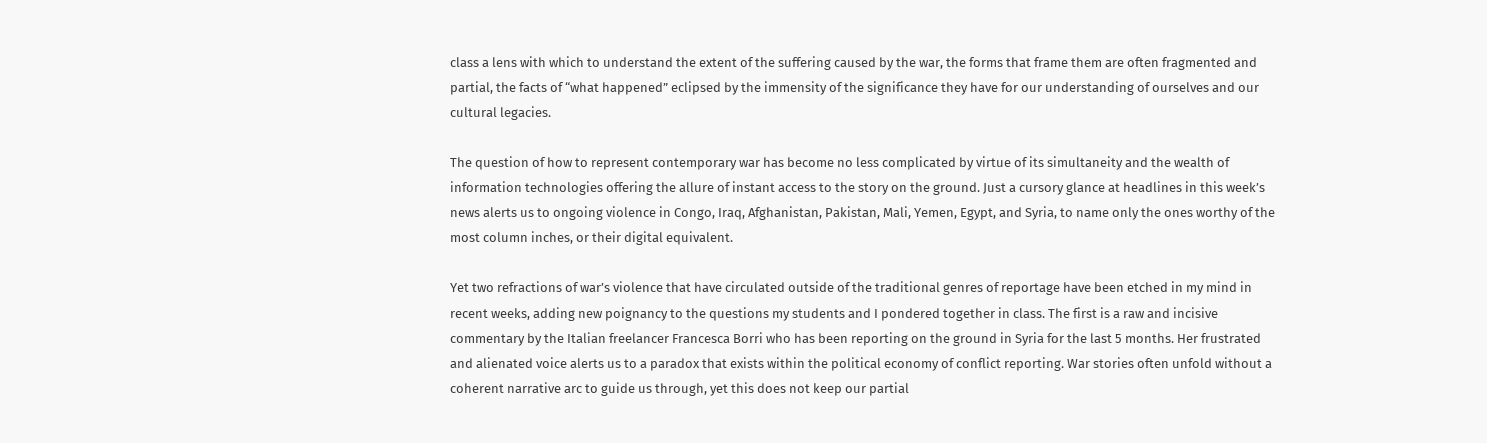class a lens with which to understand the extent of the suffering caused by the war, the forms that frame them are often fragmented and partial, the facts of “what happened” eclipsed by the immensity of the significance they have for our understanding of ourselves and our cultural legacies.

The question of how to represent contemporary war has become no less complicated by virtue of its simultaneity and the wealth of information technologies offering the allure of instant access to the story on the ground. Just a cursory glance at headlines in this week’s news alerts us to ongoing violence in Congo, Iraq, Afghanistan, Pakistan, Mali, Yemen, Egypt, and Syria, to name only the ones worthy of the most column inches, or their digital equivalent.

Yet two refractions of war’s violence that have circulated outside of the traditional genres of reportage have been etched in my mind in recent weeks, adding new poignancy to the questions my students and I pondered together in class. The first is a raw and incisive commentary by the Italian freelancer Francesca Borri who has been reporting on the ground in Syria for the last 5 months. Her frustrated and alienated voice alerts us to a paradox that exists within the political economy of conflict reporting. War stories often unfold without a coherent narrative arc to guide us through, yet this does not keep our partial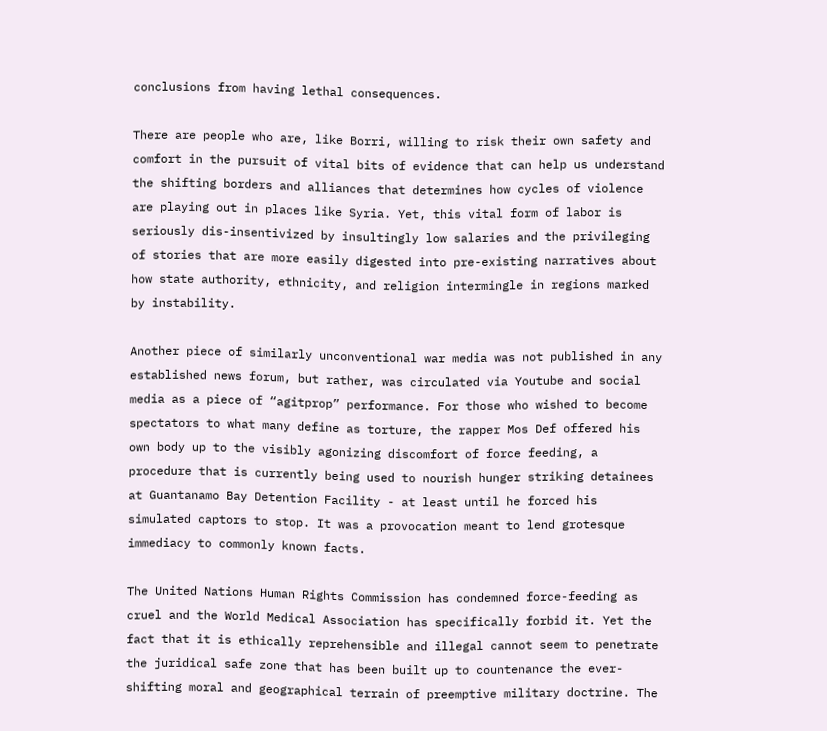conclusions from having lethal consequences.

There are people who are, like Borri, willing to risk their own safety and comfort in the pursuit of vital bits of evidence that can help us understand the shifting borders and alliances that determines how cycles of violence are playing out in places like Syria. Yet, this vital form of labor is seriously dis-insentivized by insultingly low salaries and the privileging of stories that are more easily digested into pre-existing narratives about how state authority, ethnicity, and religion intermingle in regions marked by instability.

Another piece of similarly unconventional war media was not published in any established news forum, but rather, was circulated via Youtube and social media as a piece of “agitprop” performance. For those who wished to become spectators to what many define as torture, the rapper Mos Def offered his own body up to the visibly agonizing discomfort of force feeding, a procedure that is currently being used to nourish hunger striking detainees at Guantanamo Bay Detention Facility - at least until he forced his simulated captors to stop. It was a provocation meant to lend grotesque immediacy to commonly known facts.

The United Nations Human Rights Commission has condemned force-feeding as cruel and the World Medical Association has specifically forbid it. Yet the fact that it is ethically reprehensible and illegal cannot seem to penetrate the juridical safe zone that has been built up to countenance the ever-shifting moral and geographical terrain of preemptive military doctrine. The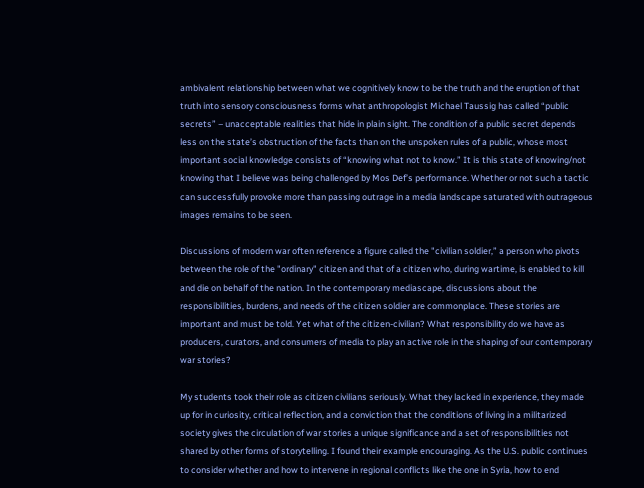ambivalent relationship between what we cognitively know to be the truth and the eruption of that truth into sensory consciousness forms what anthropologist Michael Taussig has called “public secrets” – unacceptable realities that hide in plain sight. The condition of a public secret depends less on the state’s obstruction of the facts than on the unspoken rules of a public, whose most important social knowledge consists of “knowing what not to know.” It is this state of knowing/not knowing that I believe was being challenged by Mos Def’s performance. Whether or not such a tactic can successfully provoke more than passing outrage in a media landscape saturated with outrageous images remains to be seen.

Discussions of modern war often reference a figure called the "civilian soldier,” a person who pivots between the role of the "ordinary" citizen and that of a citizen who, during wartime, is enabled to kill and die on behalf of the nation. In the contemporary mediascape, discussions about the responsibilities, burdens, and needs of the citizen soldier are commonplace. These stories are important and must be told. Yet what of the citizen-civilian? What responsibility do we have as producers, curators, and consumers of media to play an active role in the shaping of our contemporary war stories?

My students took their role as citizen civilians seriously. What they lacked in experience, they made up for in curiosity, critical reflection, and a conviction that the conditions of living in a militarized society gives the circulation of war stories a unique significance and a set of responsibilities not shared by other forms of storytelling. I found their example encouraging. As the U.S. public continues to consider whether and how to intervene in regional conflicts like the one in Syria, how to end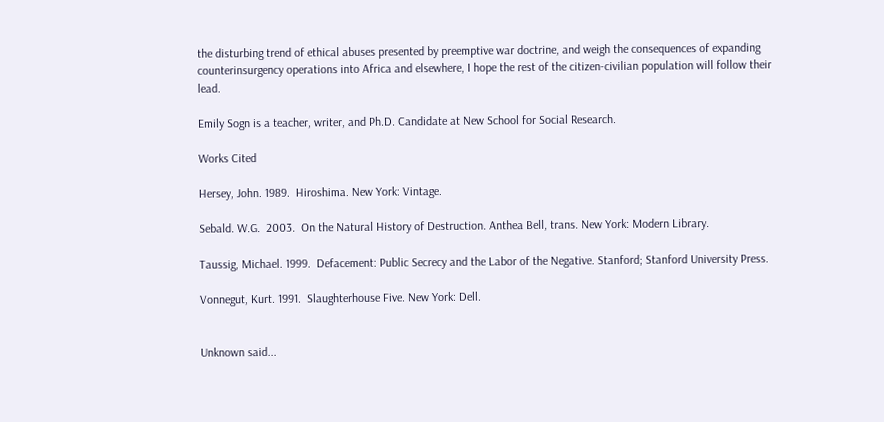the disturbing trend of ethical abuses presented by preemptive war doctrine, and weigh the consequences of expanding counterinsurgency operations into Africa and elsewhere, I hope the rest of the citizen-civilian population will follow their lead.

Emily Sogn is a teacher, writer, and Ph.D. Candidate at New School for Social Research.

Works Cited

Hersey, John. 1989.  Hiroshima. New York: Vintage.

Sebald. W.G.  2003.  On the Natural History of Destruction. Anthea Bell, trans. New York: Modern Library.

Taussig, Michael. 1999.  Defacement: Public Secrecy and the Labor of the Negative. Stanford; Stanford University Press.

Vonnegut, Kurt. 1991.  Slaughterhouse Five. New York: Dell.


Unknown said...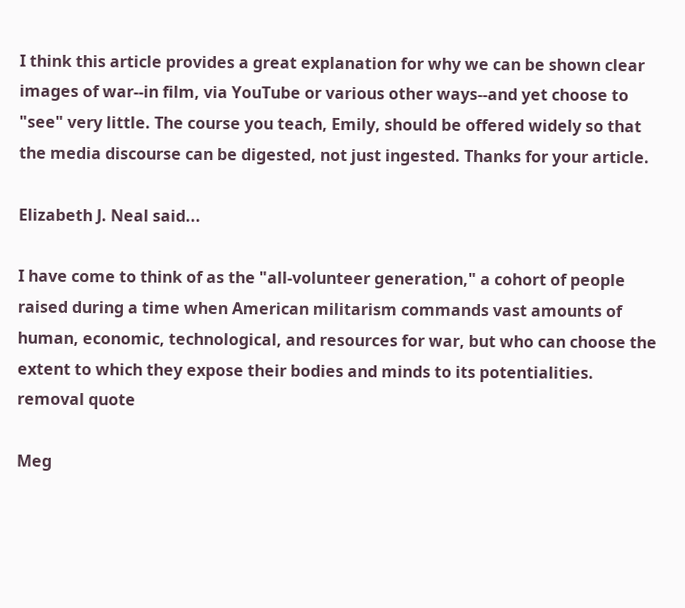I think this article provides a great explanation for why we can be shown clear images of war--in film, via YouTube or various other ways--and yet choose to "see" very little. The course you teach, Emily, should be offered widely so that the media discourse can be digested, not just ingested. Thanks for your article.

Elizabeth J. Neal said...

I have come to think of as the "all-volunteer generation," a cohort of people raised during a time when American militarism commands vast amounts of human, economic, technological, and resources for war, but who can choose the extent to which they expose their bodies and minds to its potentialities. removal quote

Meg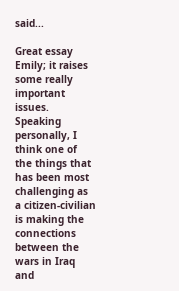said...

Great essay Emily; it raises some really important issues. Speaking personally, I think one of the things that has been most challenging as a citizen-civilian is making the connections between the wars in Iraq and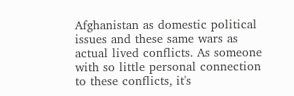Afghanistan as domestic political issues and these same wars as actual lived conflicts. As someone with so little personal connection to these conflicts, it's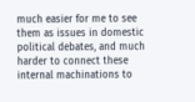much easier for me to see them as issues in domestic political debates, and much harder to connect these internal machinations to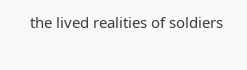the lived realities of soldiers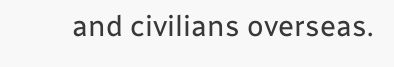and civilians overseas.